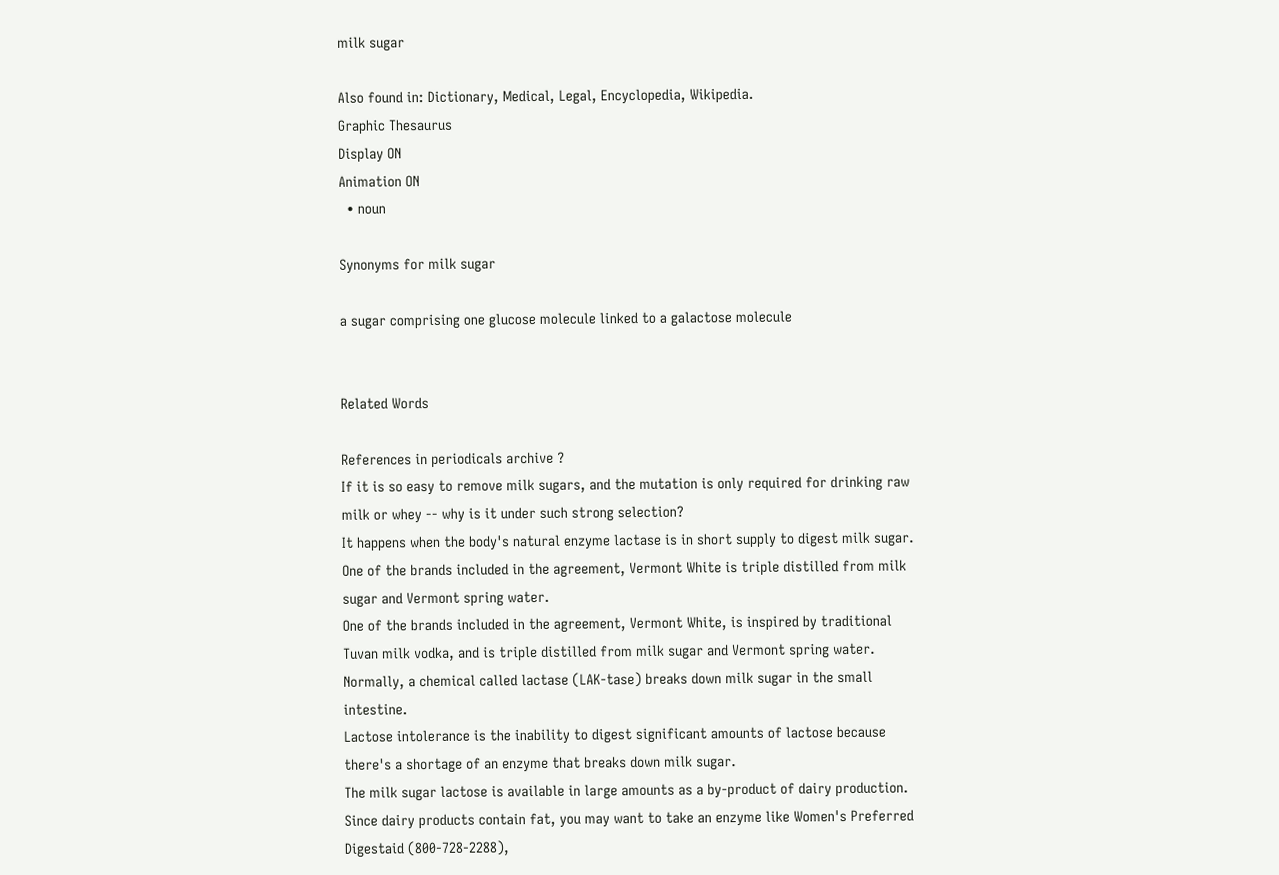milk sugar

Also found in: Dictionary, Medical, Legal, Encyclopedia, Wikipedia.
Graphic Thesaurus
Display ON
Animation ON
  • noun

Synonyms for milk sugar

a sugar comprising one glucose molecule linked to a galactose molecule


Related Words

References in periodicals archive ?
If it is so easy to remove milk sugars, and the mutation is only required for drinking raw milk or whey -- why is it under such strong selection?
It happens when the body's natural enzyme lactase is in short supply to digest milk sugar.
One of the brands included in the agreement, Vermont White is triple distilled from milk sugar and Vermont spring water.
One of the brands included in the agreement, Vermont White, is inspired by traditional Tuvan milk vodka, and is triple distilled from milk sugar and Vermont spring water.
Normally, a chemical called lactase (LAK-tase) breaks down milk sugar in the small intestine.
Lactose intolerance is the inability to digest significant amounts of lactose because there's a shortage of an enzyme that breaks down milk sugar.
The milk sugar lactose is available in large amounts as a by-product of dairy production.
Since dairy products contain fat, you may want to take an enzyme like Women's Preferred Digestaid (800-728-2288),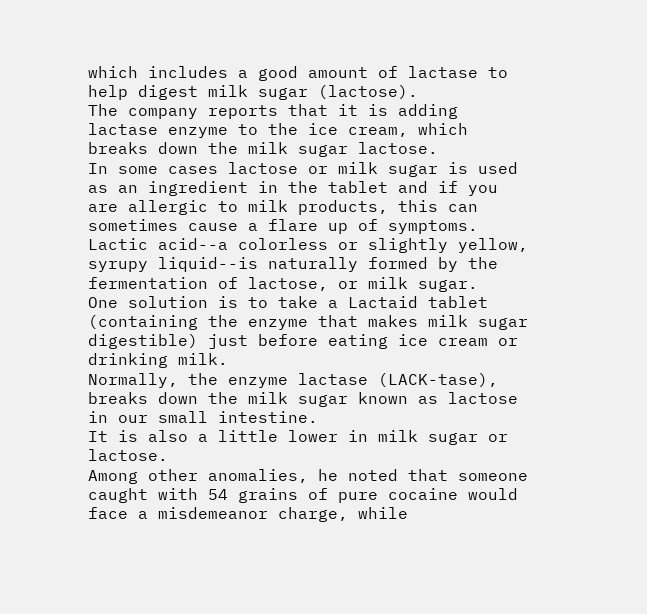which includes a good amount of lactase to help digest milk sugar (lactose).
The company reports that it is adding lactase enzyme to the ice cream, which breaks down the milk sugar lactose.
In some cases lactose or milk sugar is used as an ingredient in the tablet and if you are allergic to milk products, this can sometimes cause a flare up of symptoms.
Lactic acid--a colorless or slightly yellow, syrupy liquid--is naturally formed by the fermentation of lactose, or milk sugar.
One solution is to take a Lactaid tablet (containing the enzyme that makes milk sugar digestible) just before eating ice cream or drinking milk.
Normally, the enzyme lactase (LACK-tase), breaks down the milk sugar known as lactose in our small intestine.
It is also a little lower in milk sugar or lactose.
Among other anomalies, he noted that someone caught with 54 grains of pure cocaine would face a misdemeanor charge, while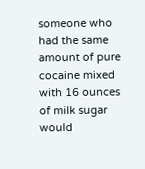someone who had the same amount of pure cocaine mixed with 16 ounces of milk sugar would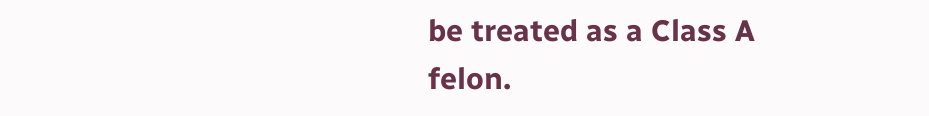be treated as a Class A felon.